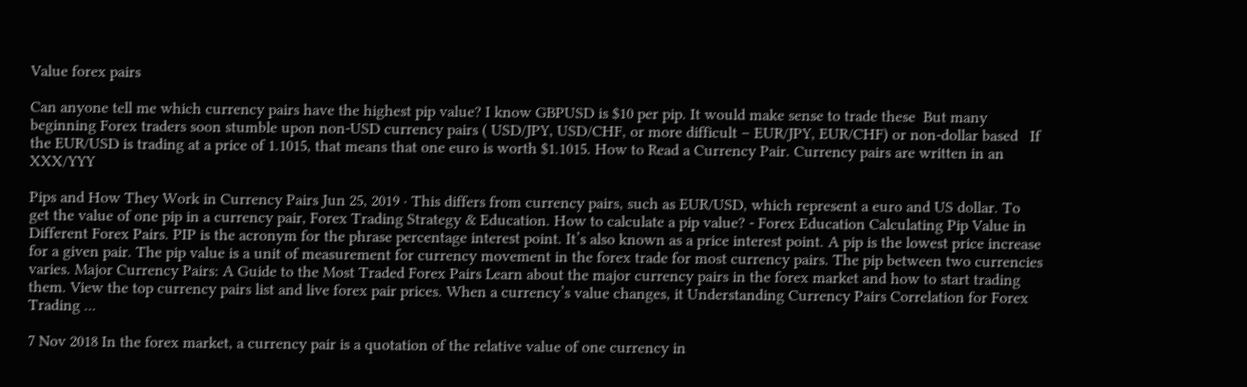Value forex pairs

Can anyone tell me which currency pairs have the highest pip value? I know GBPUSD is $10 per pip. It would make sense to trade these  But many beginning Forex traders soon stumble upon non-USD currency pairs ( USD/JPY, USD/CHF, or more difficult – EUR/JPY, EUR/CHF) or non-dollar based   If the EUR/USD is trading at a price of 1.1015, that means that one euro is worth $1.1015. How to Read a Currency Pair. Currency pairs are written in an XXX/YYY

Pips and How They Work in Currency Pairs Jun 25, 2019 · This differs from currency pairs, such as EUR/USD, which represent a euro and US dollar. To get the value of one pip in a currency pair, Forex Trading Strategy & Education. How to calculate a pip value? - Forex Education Calculating Pip Value in Different Forex Pairs. PIP is the acronym for the phrase percentage interest point. It’s also known as a price interest point. A pip is the lowest price increase for a given pair. The pip value is a unit of measurement for currency movement in the forex trade for most currency pairs. The pip between two currencies varies. Major Currency Pairs: A Guide to the Most Traded Forex Pairs Learn about the major currency pairs in the forex market and how to start trading them. View the top currency pairs list and live forex pair prices. When a currency’s value changes, it Understanding Currency Pairs Correlation for Forex Trading ...

7 Nov 2018 In the forex market, a currency pair is a quotation of the relative value of one currency in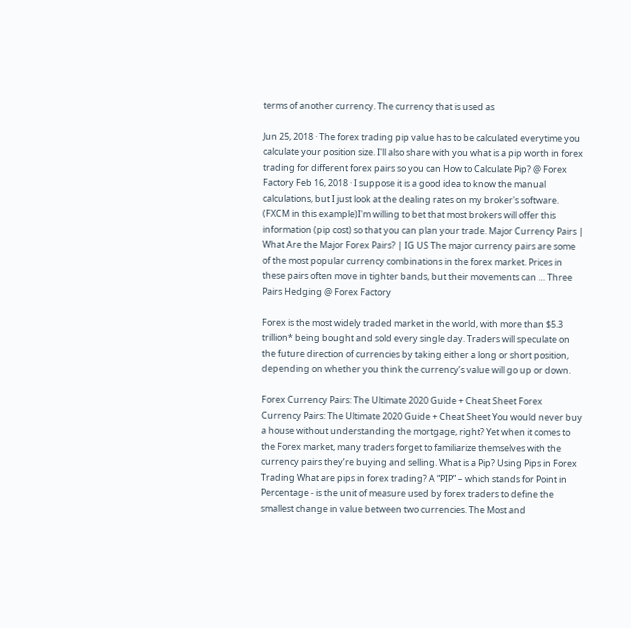terms of another currency. The currency that is used as

Jun 25, 2018 · The forex trading pip value has to be calculated everytime you calculate your position size. I'll also share with you what is a pip worth in forex trading for different forex pairs so you can How to Calculate Pip? @ Forex Factory Feb 16, 2018 · I suppose it is a good idea to know the manual calculations, but I just look at the dealing rates on my broker's software. (FXCM in this example)I'm willing to bet that most brokers will offer this information (pip cost) so that you can plan your trade. Major Currency Pairs | What Are the Major Forex Pairs? | IG US The major currency pairs are some of the most popular currency combinations in the forex market. Prices in these pairs often move in tighter bands, but their movements can … Three Pairs Hedging @ Forex Factory

Forex is the most widely traded market in the world, with more than $5.3 trillion* being bought and sold every single day. Traders will speculate on the future direction of currencies by taking either a long or short position, depending on whether you think the currency’s value will go up or down.

Forex Currency Pairs: The Ultimate 2020 Guide + Cheat Sheet Forex Currency Pairs: The Ultimate 2020 Guide + Cheat Sheet You would never buy a house without understanding the mortgage, right? Yet when it comes to the Forex market, many traders forget to familiarize themselves with the currency pairs they’re buying and selling. What is a Pip? Using Pips in Forex Trading What are pips in forex trading? A “PIP” – which stands for Point in Percentage - is the unit of measure used by forex traders to define the smallest change in value between two currencies. The Most and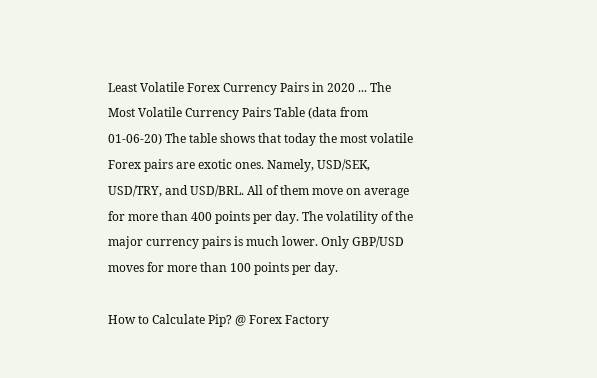Least Volatile Forex Currency Pairs in 2020 ... The Most Volatile Currency Pairs Table (data from 01-06-20) The table shows that today the most volatile Forex pairs are exotic ones. Namely, USD/SEK, USD/TRY, and USD/BRL. All of them move on average for more than 400 points per day. The volatility of the major currency pairs is much lower. Only GBP/USD moves for more than 100 points per day.

How to Calculate Pip? @ Forex Factory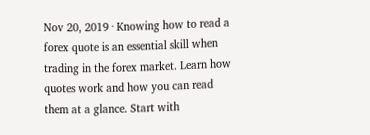Nov 20, 2019 · Knowing how to read a forex quote is an essential skill when trading in the forex market. Learn how quotes work and how you can read them at a glance. Start with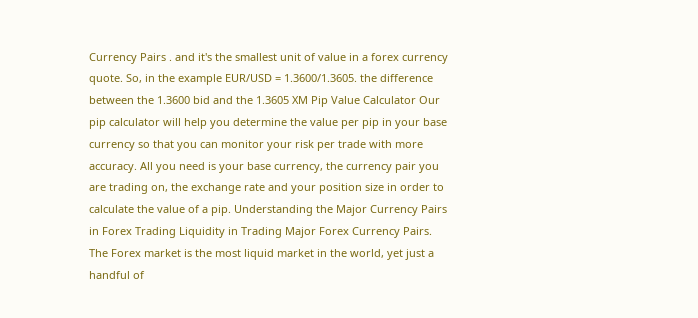Currency Pairs . and it's the smallest unit of value in a forex currency quote. So, in the example EUR/USD = 1.3600/1.3605. the difference between the 1.3600 bid and the 1.3605 XM Pip Value Calculator Our pip calculator will help you determine the value per pip in your base currency so that you can monitor your risk per trade with more accuracy. All you need is your base currency, the currency pair you are trading on, the exchange rate and your position size in order to calculate the value of a pip. Understanding the Major Currency Pairs in Forex Trading Liquidity in Trading Major Forex Currency Pairs. The Forex market is the most liquid market in the world, yet just a handful of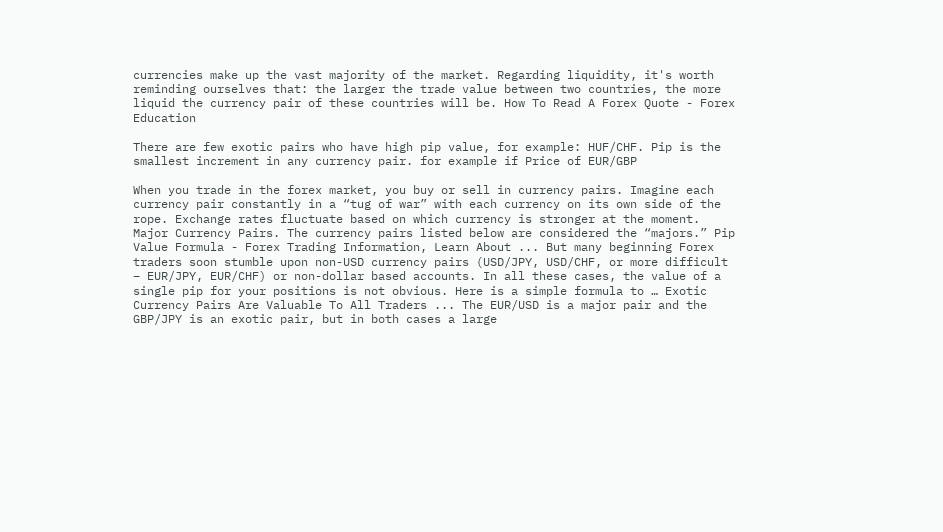currencies make up the vast majority of the market. Regarding liquidity, it's worth reminding ourselves that: the larger the trade value between two countries, the more liquid the currency pair of these countries will be. How To Read A Forex Quote - Forex Education

There are few exotic pairs who have high pip value, for example: HUF/CHF. Pip is the smallest increment in any currency pair. for example if Price of EUR/GBP

When you trade in the forex market, you buy or sell in currency pairs. Imagine each currency pair constantly in a “tug of war” with each currency on its own side of the rope. Exchange rates fluctuate based on which currency is stronger at the moment. Major Currency Pairs. The currency pairs listed below are considered the “majors.” Pip Value Formula - Forex Trading Information, Learn About ... But many beginning Forex traders soon stumble upon non-USD currency pairs (USD/JPY, USD/CHF, or more difficult – EUR/JPY, EUR/CHF) or non-dollar based accounts. In all these cases, the value of a single pip for your positions is not obvious. Here is a simple formula to … Exotic Currency Pairs Are Valuable To All Traders ... The EUR/USD is a major pair and the GBP/JPY is an exotic pair, but in both cases a large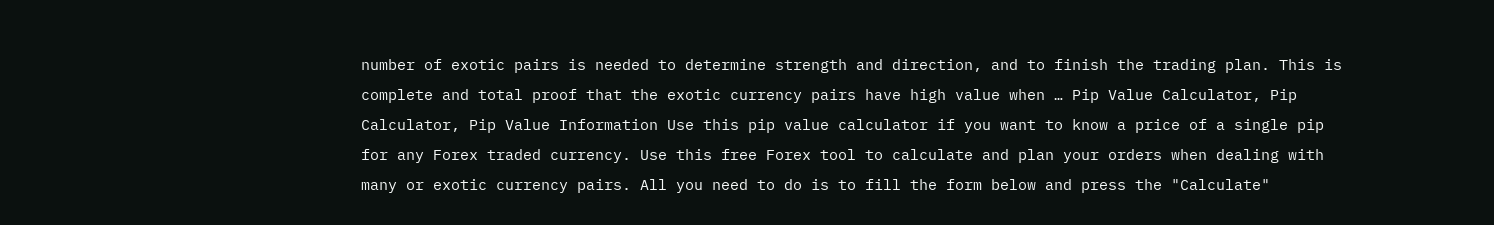number of exotic pairs is needed to determine strength and direction, and to finish the trading plan. This is complete and total proof that the exotic currency pairs have high value when … Pip Value Calculator, Pip Calculator, Pip Value Information Use this pip value calculator if you want to know a price of a single pip for any Forex traded currency. Use this free Forex tool to calculate and plan your orders when dealing with many or exotic currency pairs. All you need to do is to fill the form below and press the "Calculate"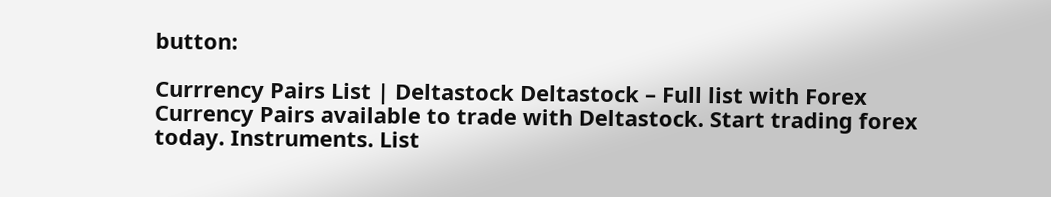button:

Currrency Pairs List | Deltastock Deltastock – Full list with Forex Currency Pairs available to trade with Deltastock. Start trading forex today. Instruments. List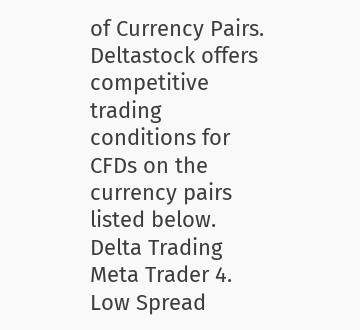of Currency Pairs. Deltastock offers competitive trading conditions for CFDs on the currency pairs listed below. Delta Trading Meta Trader 4. Low Spread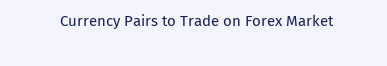Currency Pairs to Trade on Forex Market